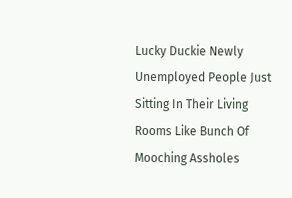Lucky Duckie Newly Unemployed People Just Sitting In Their Living Rooms Like Bunch Of Mooching Assholes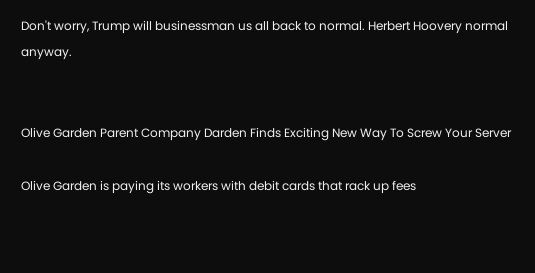Don't worry, Trump will businessman us all back to normal. Herbert Hoovery normal anyway.


Olive Garden Parent Company Darden Finds Exciting New Way To Screw Your Server

Olive Garden is paying its workers with debit cards that rack up fees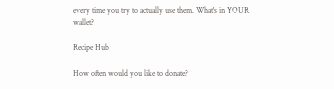every time you try to actually use them. What's in YOUR wallet?

Recipe Hub

How often would you like to donate?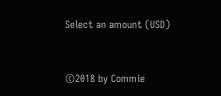Select an amount (USD)


©2018 by Commie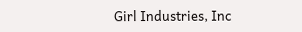Girl Industries, Inc